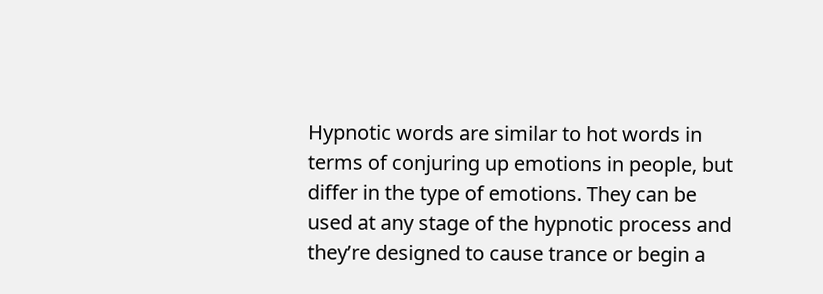Hypnotic words are similar to hot words in terms of conjuring up emotions in people, but differ in the type of emotions. They can be used at any stage of the hypnotic process and they’re designed to cause trance or begin a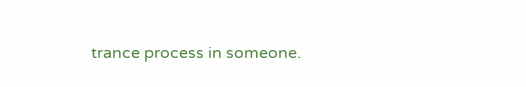trance process in someone.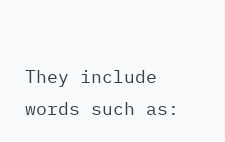They include words such as: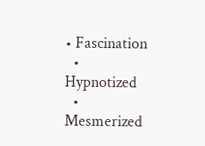• Fascination
  • Hypnotized
  • Mesmerized